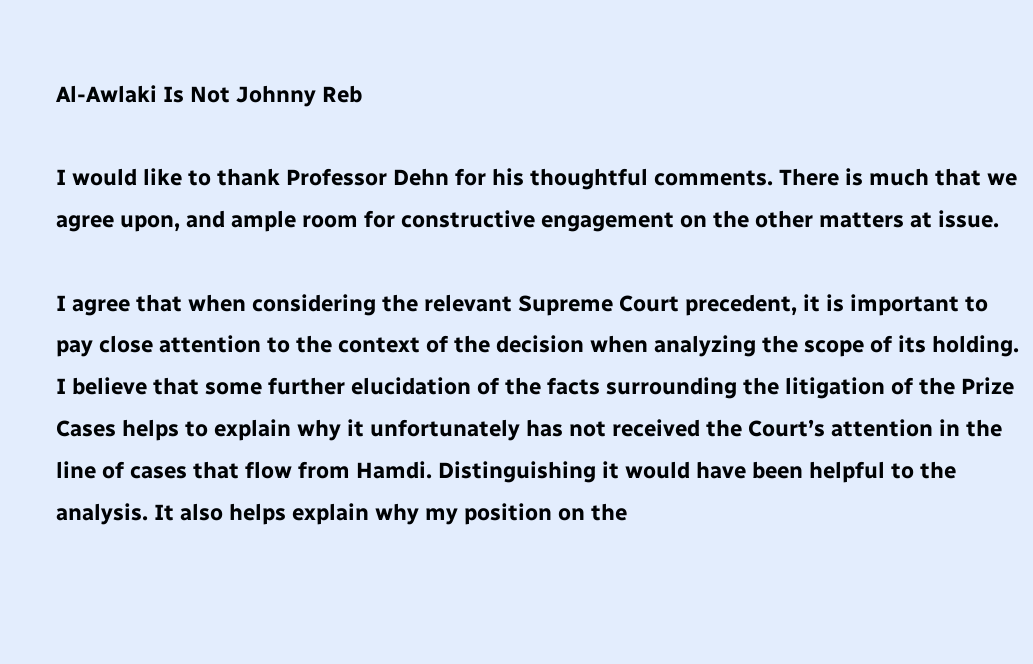Al-Awlaki Is Not Johnny Reb

I would like to thank Professor Dehn for his thoughtful comments. There is much that we agree upon, and ample room for constructive engagement on the other matters at issue.

I agree that when considering the relevant Supreme Court precedent, it is important to pay close attention to the context of the decision when analyzing the scope of its holding. I believe that some further elucidation of the facts surrounding the litigation of the Prize Cases helps to explain why it unfortunately has not received the Court’s attention in the line of cases that flow from Hamdi. Distinguishing it would have been helpful to the analysis. It also helps explain why my position on the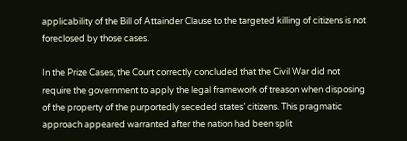applicability of the Bill of Attainder Clause to the targeted killing of citizens is not foreclosed by those cases.

In the Prize Cases, the Court correctly concluded that the Civil War did not require the government to apply the legal framework of treason when disposing of the property of the purportedly seceded states’ citizens. This pragmatic approach appeared warranted after the nation had been split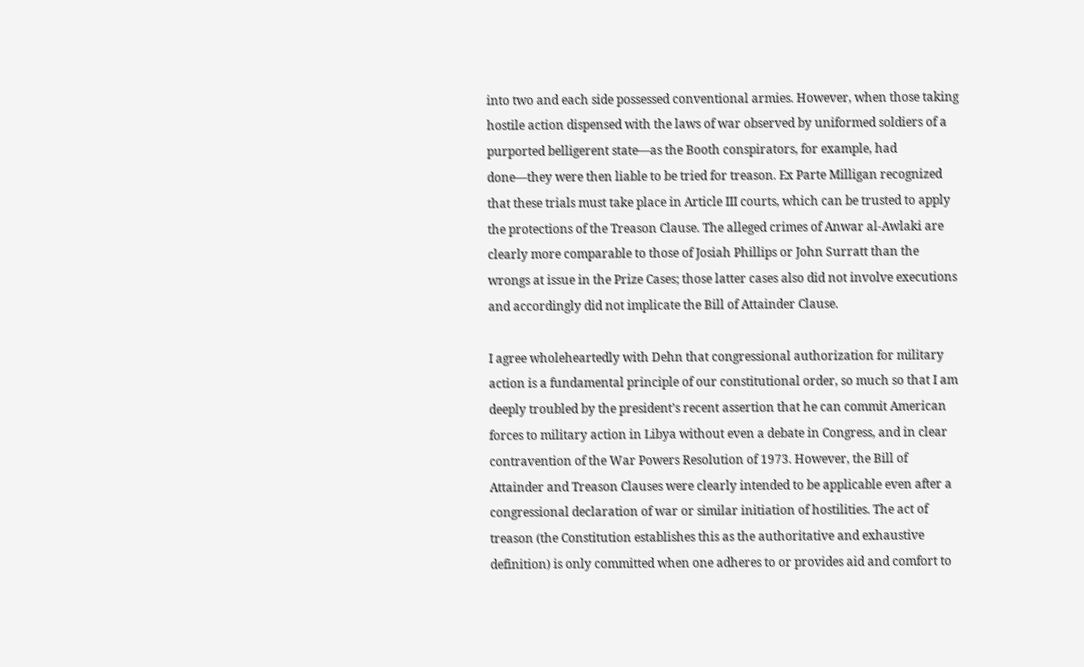into two and each side possessed conventional armies. However, when those taking hostile action dispensed with the laws of war observed by uniformed soldiers of a purported belligerent state—as the Booth conspirators, for example, had done—they were then liable to be tried for treason. Ex Parte Milligan recognized that these trials must take place in Article III courts, which can be trusted to apply the protections of the Treason Clause. The alleged crimes of Anwar al-Awlaki are clearly more comparable to those of Josiah Phillips or John Surratt than the wrongs at issue in the Prize Cases; those latter cases also did not involve executions and accordingly did not implicate the Bill of Attainder Clause.

I agree wholeheartedly with Dehn that congressional authorization for military action is a fundamental principle of our constitutional order, so much so that I am deeply troubled by the president’s recent assertion that he can commit American forces to military action in Libya without even a debate in Congress, and in clear contravention of the War Powers Resolution of 1973. However, the Bill of Attainder and Treason Clauses were clearly intended to be applicable even after a congressional declaration of war or similar initiation of hostilities. The act of treason (the Constitution establishes this as the authoritative and exhaustive definition) is only committed when one adheres to or provides aid and comfort to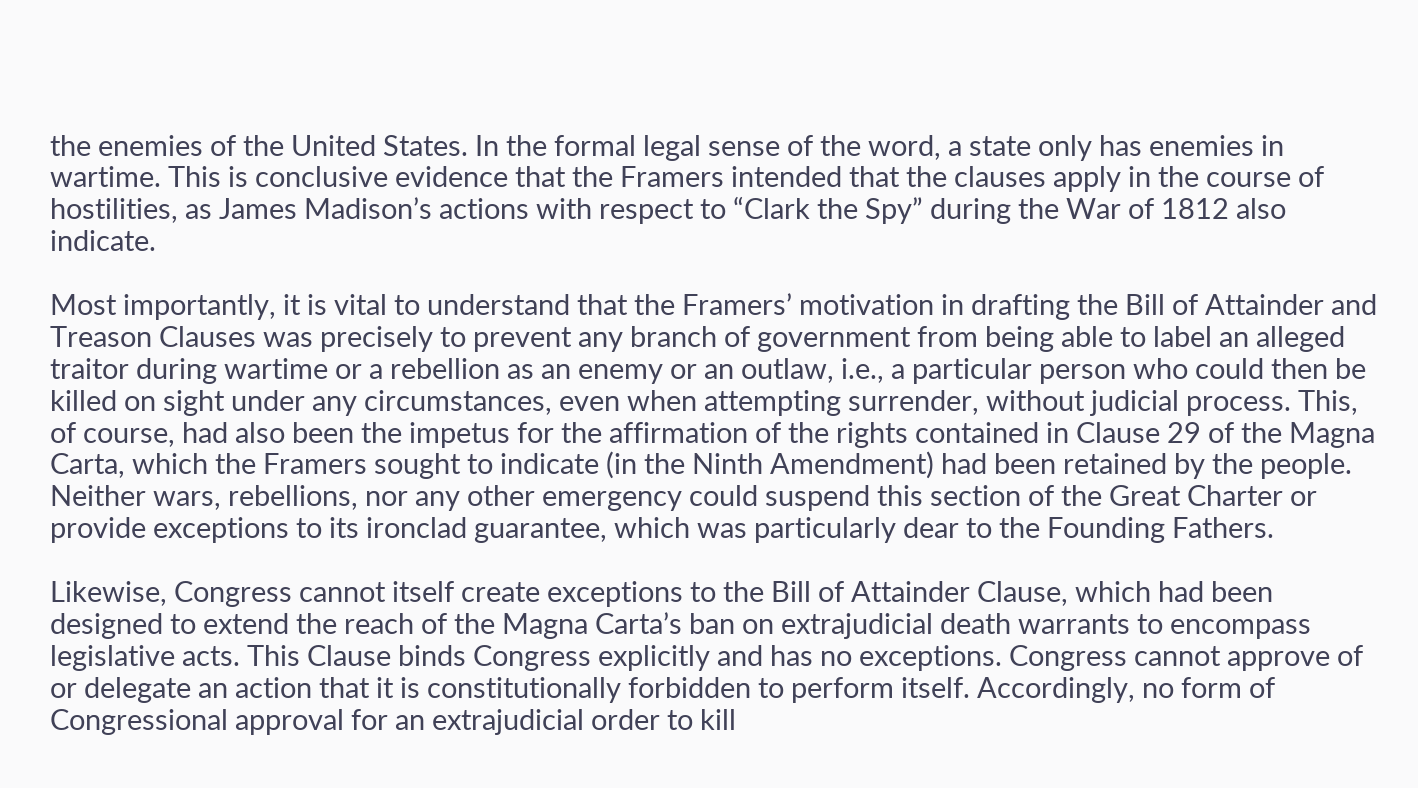the enemies of the United States. In the formal legal sense of the word, a state only has enemies in wartime. This is conclusive evidence that the Framers intended that the clauses apply in the course of hostilities, as James Madison’s actions with respect to “Clark the Spy” during the War of 1812 also indicate.

Most importantly, it is vital to understand that the Framers’ motivation in drafting the Bill of Attainder and Treason Clauses was precisely to prevent any branch of government from being able to label an alleged traitor during wartime or a rebellion as an enemy or an outlaw, i.e., a particular person who could then be killed on sight under any circumstances, even when attempting surrender, without judicial process. This, of course, had also been the impetus for the affirmation of the rights contained in Clause 29 of the Magna Carta, which the Framers sought to indicate (in the Ninth Amendment) had been retained by the people. Neither wars, rebellions, nor any other emergency could suspend this section of the Great Charter or provide exceptions to its ironclad guarantee, which was particularly dear to the Founding Fathers.

Likewise, Congress cannot itself create exceptions to the Bill of Attainder Clause, which had been designed to extend the reach of the Magna Carta’s ban on extrajudicial death warrants to encompass legislative acts. This Clause binds Congress explicitly and has no exceptions. Congress cannot approve of or delegate an action that it is constitutionally forbidden to perform itself. Accordingly, no form of Congressional approval for an extrajudicial order to kill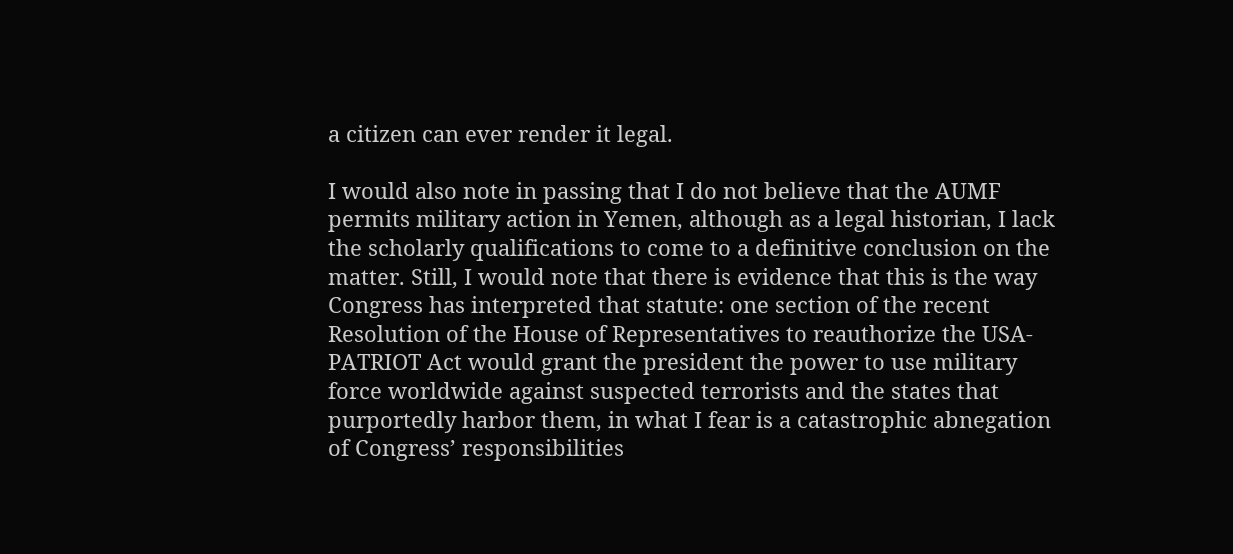a citizen can ever render it legal.

I would also note in passing that I do not believe that the AUMF permits military action in Yemen, although as a legal historian, I lack the scholarly qualifications to come to a definitive conclusion on the matter. Still, I would note that there is evidence that this is the way Congress has interpreted that statute: one section of the recent Resolution of the House of Representatives to reauthorize the USA-PATRIOT Act would grant the president the power to use military force worldwide against suspected terrorists and the states that purportedly harbor them, in what I fear is a catastrophic abnegation of Congress’ responsibilities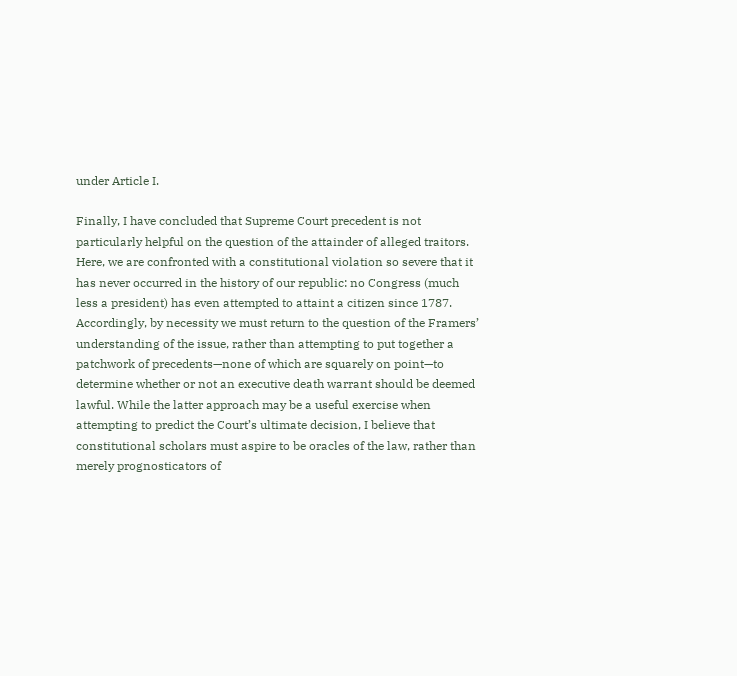under Article I.

Finally, I have concluded that Supreme Court precedent is not particularly helpful on the question of the attainder of alleged traitors. Here, we are confronted with a constitutional violation so severe that it has never occurred in the history of our republic: no Congress (much less a president) has even attempted to attaint a citizen since 1787. Accordingly, by necessity we must return to the question of the Framers’ understanding of the issue, rather than attempting to put together a patchwork of precedents—none of which are squarely on point—to determine whether or not an executive death warrant should be deemed lawful. While the latter approach may be a useful exercise when attempting to predict the Court’s ultimate decision, I believe that constitutional scholars must aspire to be oracles of the law, rather than merely prognosticators of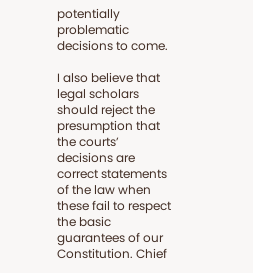potentially problematic decisions to come.

I also believe that legal scholars should reject the presumption that the courts’ decisions are correct statements of the law when these fail to respect the basic guarantees of our Constitution. Chief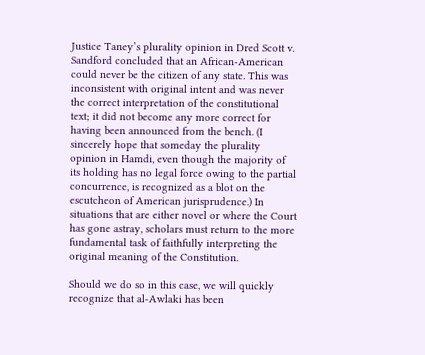Justice Taney’s plurality opinion in Dred Scott v. Sandford concluded that an African-American could never be the citizen of any state. This was inconsistent with original intent and was never the correct interpretation of the constitutional text; it did not become any more correct for having been announced from the bench. (I sincerely hope that someday the plurality opinion in Hamdi, even though the majority of its holding has no legal force owing to the partial concurrence, is recognized as a blot on the escutcheon of American jurisprudence.) In situations that are either novel or where the Court has gone astray, scholars must return to the more fundamental task of faithfully interpreting the original meaning of the Constitution.

Should we do so in this case, we will quickly recognize that al-Awlaki has been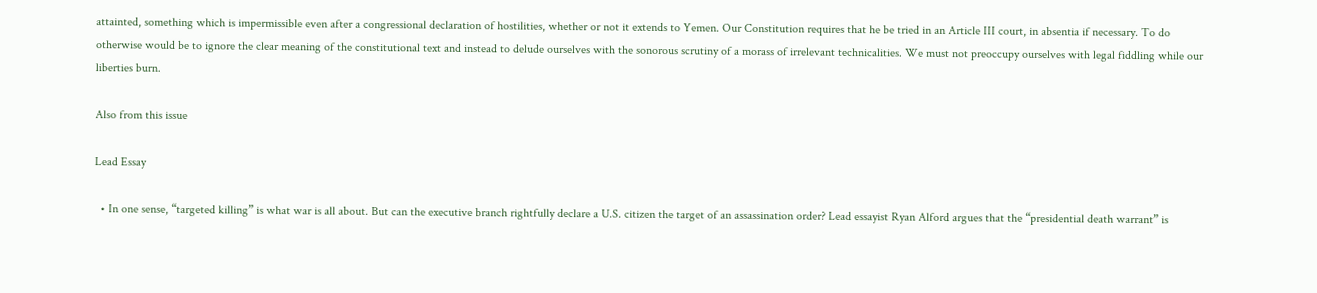attainted, something which is impermissible even after a congressional declaration of hostilities, whether or not it extends to Yemen. Our Constitution requires that he be tried in an Article III court, in absentia if necessary. To do otherwise would be to ignore the clear meaning of the constitutional text and instead to delude ourselves with the sonorous scrutiny of a morass of irrelevant technicalities. We must not preoccupy ourselves with legal fiddling while our liberties burn.

Also from this issue

Lead Essay

  • In one sense, “targeted killing” is what war is all about. But can the executive branch rightfully declare a U.S. citizen the target of an assassination order? Lead essayist Ryan Alford argues that the “presidential death warrant” is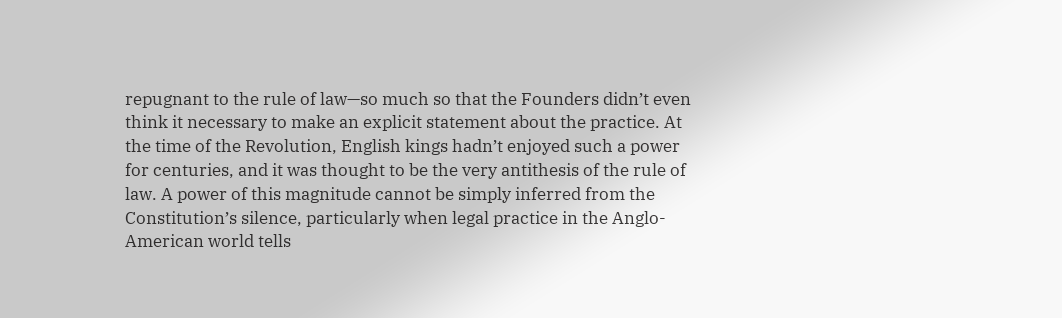repugnant to the rule of law—so much so that the Founders didn’t even think it necessary to make an explicit statement about the practice. At the time of the Revolution, English kings hadn’t enjoyed such a power for centuries, and it was thought to be the very antithesis of the rule of law. A power of this magnitude cannot be simply inferred from the Constitution’s silence, particularly when legal practice in the Anglo-American world tells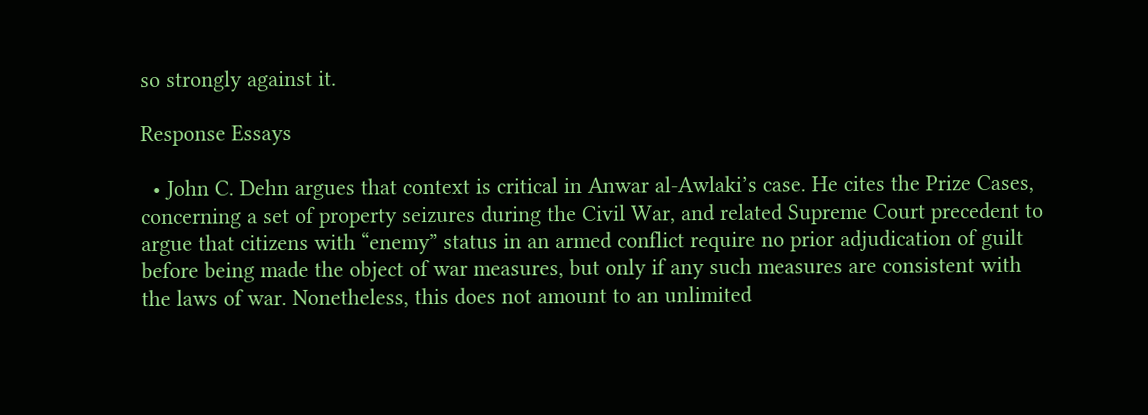so strongly against it.

Response Essays

  • John C. Dehn argues that context is critical in Anwar al-Awlaki’s case. He cites the Prize Cases, concerning a set of property seizures during the Civil War, and related Supreme Court precedent to argue that citizens with “enemy” status in an armed conflict require no prior adjudication of guilt before being made the object of war measures, but only if any such measures are consistent with the laws of war. Nonetheless, this does not amount to an unlimited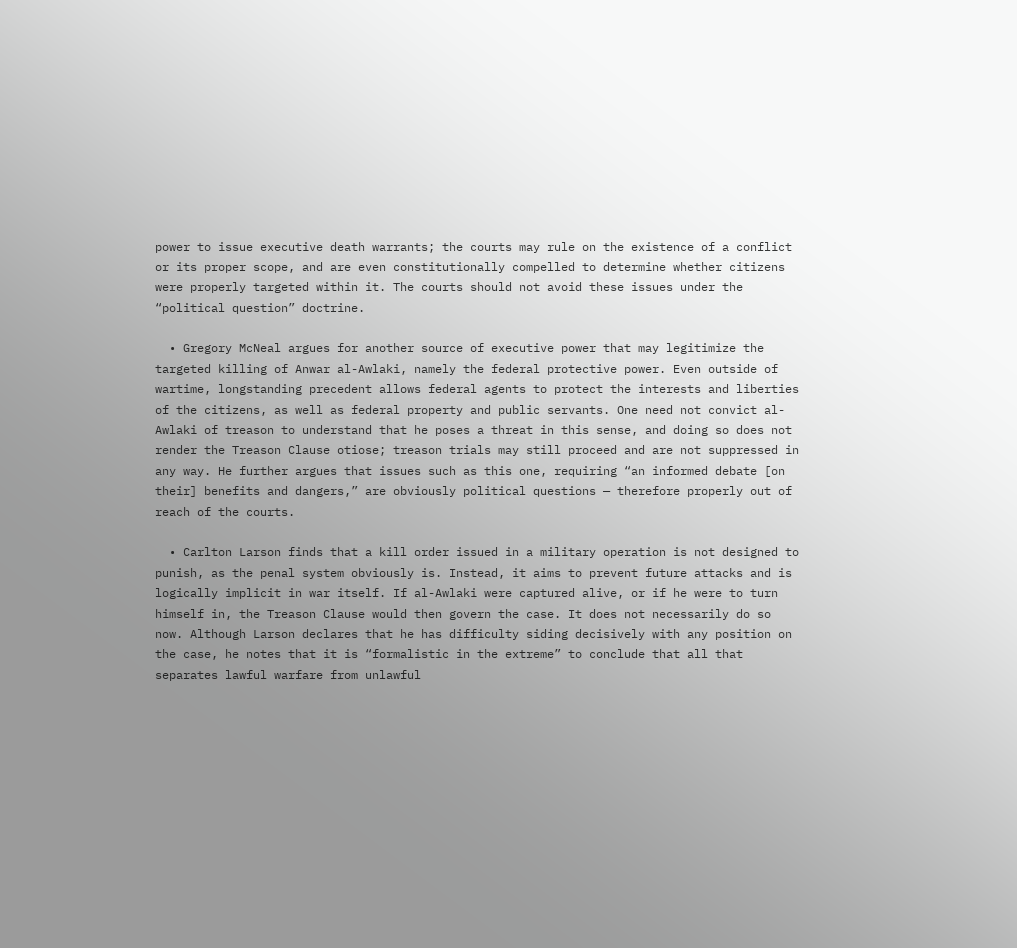power to issue executive death warrants; the courts may rule on the existence of a conflict or its proper scope, and are even constitutionally compelled to determine whether citizens were properly targeted within it. The courts should not avoid these issues under the “political question” doctrine.

  • Gregory McNeal argues for another source of executive power that may legitimize the targeted killing of Anwar al-Awlaki, namely the federal protective power. Even outside of wartime, longstanding precedent allows federal agents to protect the interests and liberties of the citizens, as well as federal property and public servants. One need not convict al-Awlaki of treason to understand that he poses a threat in this sense, and doing so does not render the Treason Clause otiose; treason trials may still proceed and are not suppressed in any way. He further argues that issues such as this one, requiring “an informed debate [on their] benefits and dangers,” are obviously political questions — therefore properly out of reach of the courts.

  • Carlton Larson finds that a kill order issued in a military operation is not designed to punish, as the penal system obviously is. Instead, it aims to prevent future attacks and is logically implicit in war itself. If al-Awlaki were captured alive, or if he were to turn himself in, the Treason Clause would then govern the case. It does not necessarily do so now. Although Larson declares that he has difficulty siding decisively with any position on the case, he notes that it is “formalistic in the extreme” to conclude that all that separates lawful warfare from unlawful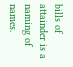bills of attainder is a naming of names.